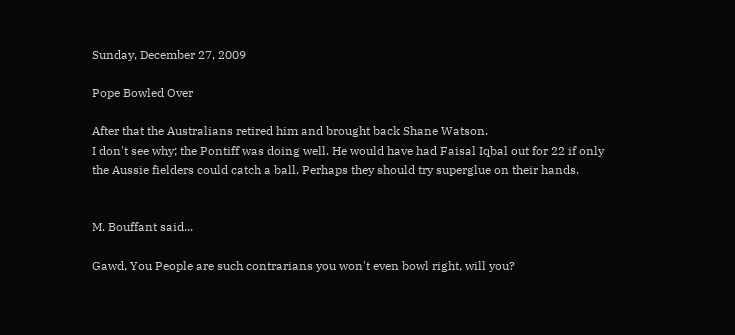Sunday, December 27, 2009

Pope Bowled Over

After that the Australians retired him and brought back Shane Watson.
I don't see why; the Pontiff was doing well. He would have had Faisal Iqbal out for 22 if only the Aussie fielders could catch a ball. Perhaps they should try superglue on their hands.


M. Bouffant said...

Gawd, You People are such contrarians you won't even bowl right, will you?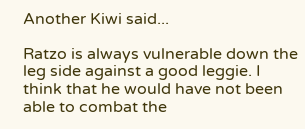Another Kiwi said...

Ratzo is always vulnerable down the leg side against a good leggie. I think that he would have not been able to combat the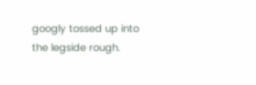googly tossed up into the legside rough.